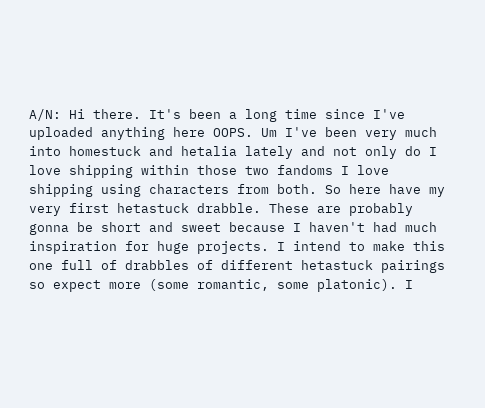A/N: Hi there. It's been a long time since I've uploaded anything here OOPS. Um I've been very much into homestuck and hetalia lately and not only do I love shipping within those two fandoms I love shipping using characters from both. So here have my very first hetastuck drabble. These are probably gonna be short and sweet because I haven't had much inspiration for huge projects. I intend to make this one full of drabbles of different hetastuck pairings so expect more (some romantic, some platonic). I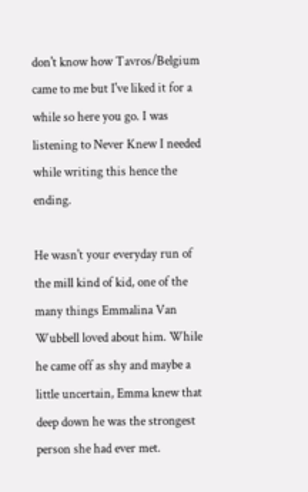don't know how Tavros/Belgium came to me but I've liked it for a while so here you go. I was listening to Never Knew I needed while writing this hence the ending.

He wasn't your everyday run of the mill kind of kid, one of the many things Emmalina Van Wubbell loved about him. While he came off as shy and maybe a little uncertain, Emma knew that deep down he was the strongest person she had ever met.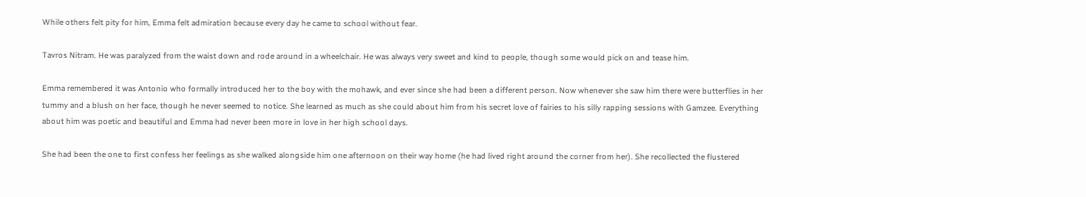While others felt pity for him, Emma felt admiration because every day he came to school without fear.

Tavros Nitram. He was paralyzed from the waist down and rode around in a wheelchair. He was always very sweet and kind to people, though some would pick on and tease him.

Emma remembered it was Antonio who formally introduced her to the boy with the mohawk, and ever since she had been a different person. Now whenever she saw him there were butterflies in her tummy and a blush on her face, though he never seemed to notice. She learned as much as she could about him from his secret love of fairies to his silly rapping sessions with Gamzee. Everything about him was poetic and beautiful and Emma had never been more in love in her high school days.

She had been the one to first confess her feelings as she walked alongside him one afternoon on their way home (he had lived right around the corner from her). She recollected the flustered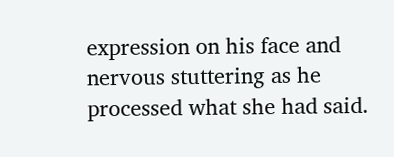expression on his face and nervous stuttering as he processed what she had said.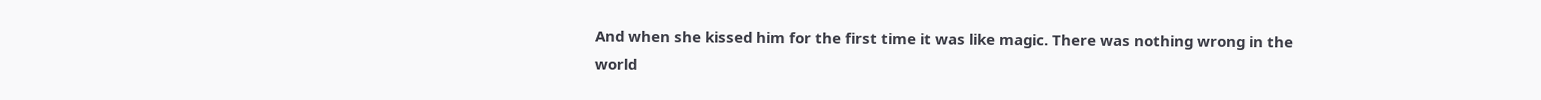And when she kissed him for the first time it was like magic. There was nothing wrong in the world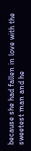because she had fallen in love with the sweetest man and he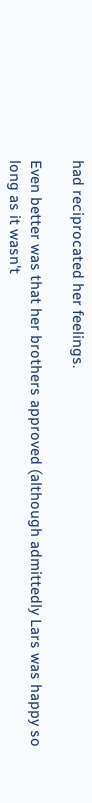had reciprocated her feelings.

Even better was that her brothers approved (although admittedly Lars was happy so long as it wasn't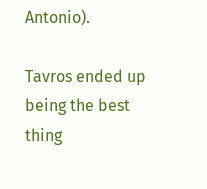Antonio).

Tavros ended up being the best thing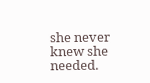she never knew she needed.